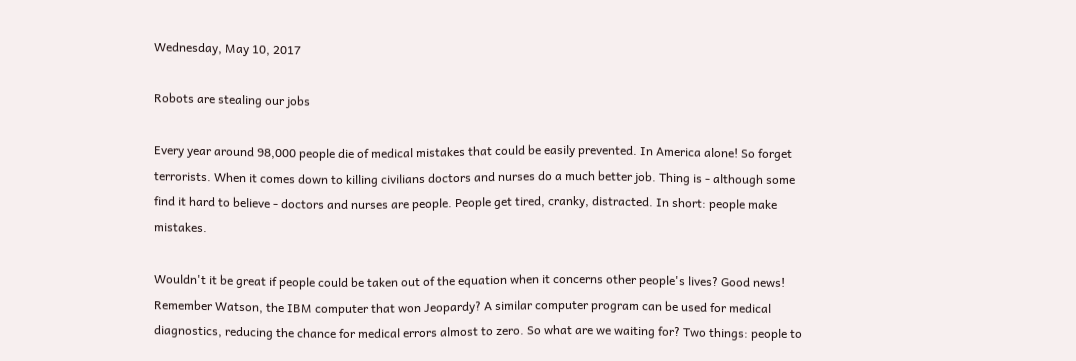Wednesday, May 10, 2017

Robots are stealing our jobs

Every year around 98,000 people die of medical mistakes that could be easily prevented. In America alone! So forget terrorists. When it comes down to killing civilians doctors and nurses do a much better job. Thing is - although some find it hard to believe - doctors and nurses are people. People get tired, cranky, distracted. In short: people make mistakes.

Wouldn't it be great if people could be taken out of the equation when it concerns other people's lives? Good news! Remember Watson, the IBM computer that won Jeopardy? A similar computer program can be used for medical diagnostics, reducing the chance for medical errors almost to zero. So what are we waiting for? Two things: people to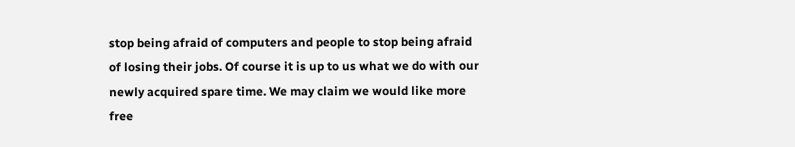stop being afraid of computers and people to stop being afraid of losing their jobs. Of course it is up to us what we do with our newly acquired spare time. We may claim we would like more free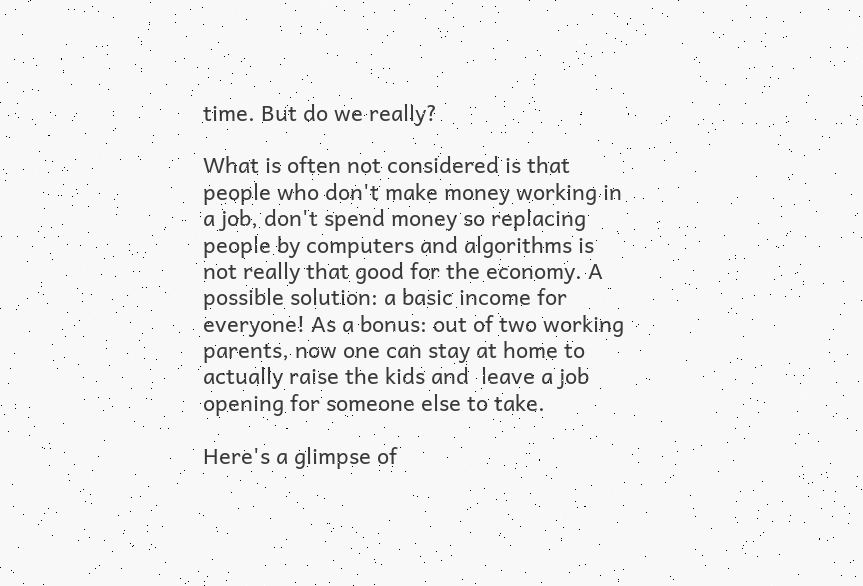time. But do we really?

What is often not considered is that people who don't make money working in a job, don't spend money so replacing people by computers and algorithms is not really that good for the economy. A possible solution: a basic income for everyone! As a bonus: out of two working parents, now one can stay at home to actually raise the kids and  leave a job opening for someone else to take.

Here's a glimpse of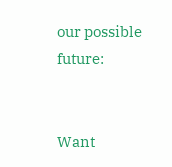our possible future:


Want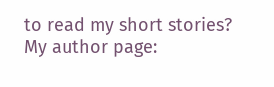to read my short stories? My author page: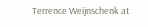Terrence Weijnschenk at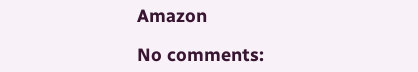Amazon

No comments: